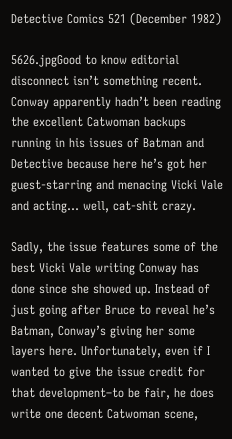Detective Comics 521 (December 1982)

5626.jpgGood to know editorial disconnect isn’t something recent. Conway apparently hadn’t been reading the excellent Catwoman backups running in his issues of Batman and Detective because here he’s got her guest-starring and menacing Vicki Vale and acting… well, cat-shit crazy.

Sadly, the issue features some of the best Vicki Vale writing Conway has done since she showed up. Instead of just going after Bruce to reveal he’s Batman, Conway’s giving her some layers here. Unfortunately, even if I wanted to give the issue credit for that development–to be fair, he does write one decent Catwoman scene,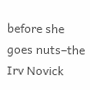before she goes nuts–the Irv Novick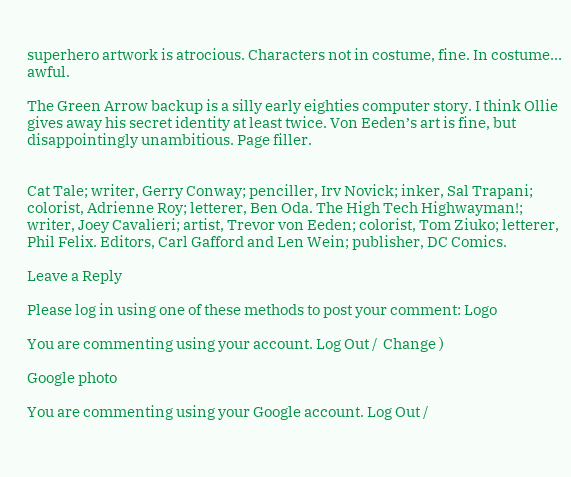superhero artwork is atrocious. Characters not in costume, fine. In costume… awful.

The Green Arrow backup is a silly early eighties computer story. I think Ollie gives away his secret identity at least twice. Von Eeden’s art is fine, but disappointingly unambitious. Page filler.


Cat Tale; writer, Gerry Conway; penciller, Irv Novick; inker, Sal Trapani; colorist, Adrienne Roy; letterer, Ben Oda. The High Tech Highwayman!; writer, Joey Cavalieri; artist, Trevor von Eeden; colorist, Tom Ziuko; letterer, Phil Felix. Editors, Carl Gafford and Len Wein; publisher, DC Comics.

Leave a Reply

Please log in using one of these methods to post your comment: Logo

You are commenting using your account. Log Out /  Change )

Google photo

You are commenting using your Google account. Log Out /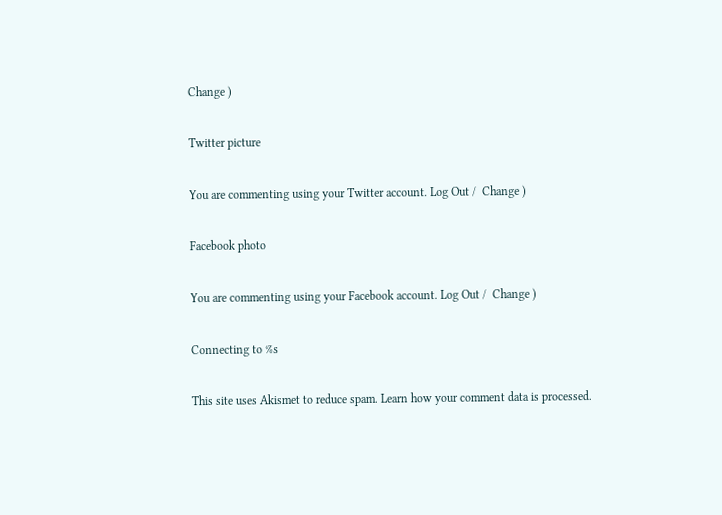Change )

Twitter picture

You are commenting using your Twitter account. Log Out /  Change )

Facebook photo

You are commenting using your Facebook account. Log Out /  Change )

Connecting to %s

This site uses Akismet to reduce spam. Learn how your comment data is processed.